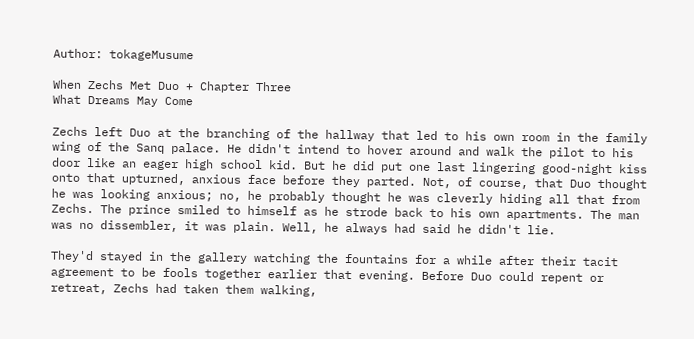Author: tokageMusume

When Zechs Met Duo + Chapter Three
What Dreams May Come

Zechs left Duo at the branching of the hallway that led to his own room in the family wing of the Sanq palace. He didn't intend to hover around and walk the pilot to his door like an eager high school kid. But he did put one last lingering good-night kiss onto that upturned, anxious face before they parted. Not, of course, that Duo thought he was looking anxious; no, he probably thought he was cleverly hiding all that from Zechs. The prince smiled to himself as he strode back to his own apartments. The man was no dissembler, it was plain. Well, he always had said he didn't lie.

They'd stayed in the gallery watching the fountains for a while after their tacit agreement to be fools together earlier that evening. Before Duo could repent or retreat, Zechs had taken them walking,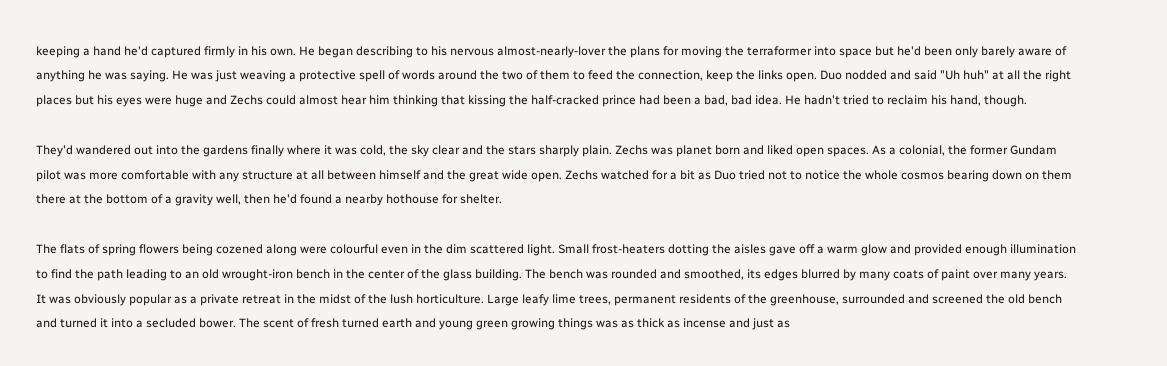keeping a hand he'd captured firmly in his own. He began describing to his nervous almost-nearly-lover the plans for moving the terraformer into space but he'd been only barely aware of anything he was saying. He was just weaving a protective spell of words around the two of them to feed the connection, keep the links open. Duo nodded and said "Uh huh" at all the right places but his eyes were huge and Zechs could almost hear him thinking that kissing the half-cracked prince had been a bad, bad idea. He hadn't tried to reclaim his hand, though.

They'd wandered out into the gardens finally where it was cold, the sky clear and the stars sharply plain. Zechs was planet born and liked open spaces. As a colonial, the former Gundam pilot was more comfortable with any structure at all between himself and the great wide open. Zechs watched for a bit as Duo tried not to notice the whole cosmos bearing down on them there at the bottom of a gravity well, then he'd found a nearby hothouse for shelter.

The flats of spring flowers being cozened along were colourful even in the dim scattered light. Small frost-heaters dotting the aisles gave off a warm glow and provided enough illumination to find the path leading to an old wrought-iron bench in the center of the glass building. The bench was rounded and smoothed, its edges blurred by many coats of paint over many years. It was obviously popular as a private retreat in the midst of the lush horticulture. Large leafy lime trees, permanent residents of the greenhouse, surrounded and screened the old bench and turned it into a secluded bower. The scent of fresh turned earth and young green growing things was as thick as incense and just as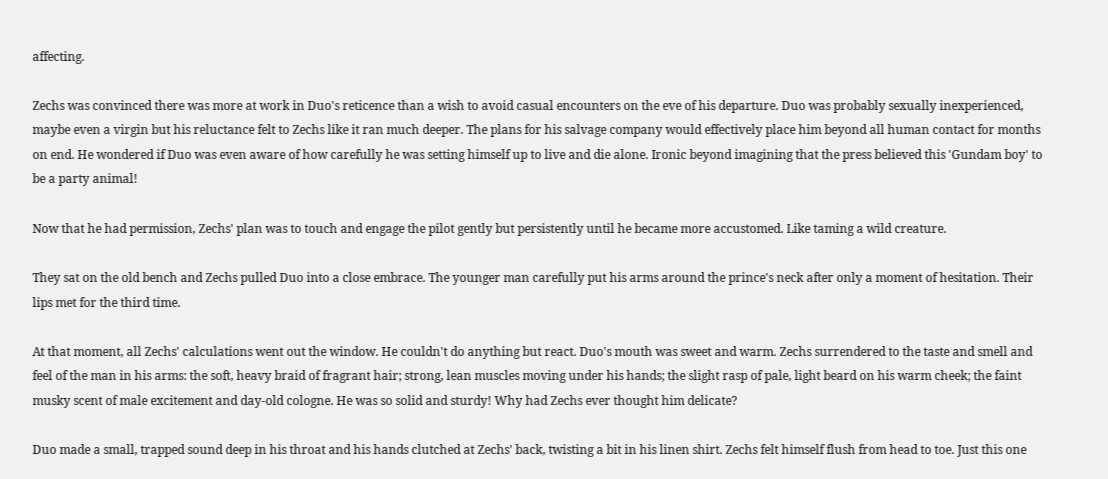affecting.

Zechs was convinced there was more at work in Duo's reticence than a wish to avoid casual encounters on the eve of his departure. Duo was probably sexually inexperienced, maybe even a virgin but his reluctance felt to Zechs like it ran much deeper. The plans for his salvage company would effectively place him beyond all human contact for months on end. He wondered if Duo was even aware of how carefully he was setting himself up to live and die alone. Ironic beyond imagining that the press believed this 'Gundam boy' to be a party animal!

Now that he had permission, Zechs' plan was to touch and engage the pilot gently but persistently until he became more accustomed. Like taming a wild creature.

They sat on the old bench and Zechs pulled Duo into a close embrace. The younger man carefully put his arms around the prince's neck after only a moment of hesitation. Their lips met for the third time.

At that moment, all Zechs' calculations went out the window. He couldn't do anything but react. Duo's mouth was sweet and warm. Zechs surrendered to the taste and smell and feel of the man in his arms: the soft, heavy braid of fragrant hair; strong, lean muscles moving under his hands; the slight rasp of pale, light beard on his warm cheek; the faint musky scent of male excitement and day-old cologne. He was so solid and sturdy! Why had Zechs ever thought him delicate?

Duo made a small, trapped sound deep in his throat and his hands clutched at Zechs' back, twisting a bit in his linen shirt. Zechs felt himself flush from head to toe. Just this one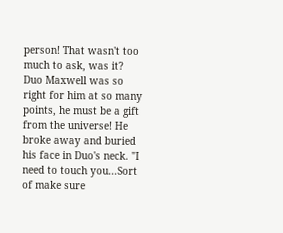person! That wasn't too much to ask, was it? Duo Maxwell was so right for him at so many points, he must be a gift from the universe! He broke away and buried his face in Duo's neck. "I need to touch you...Sort of make sure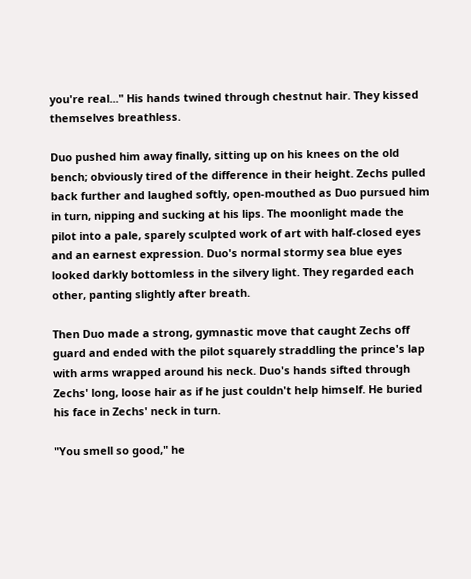you're real..." His hands twined through chestnut hair. They kissed themselves breathless.

Duo pushed him away finally, sitting up on his knees on the old bench; obviously tired of the difference in their height. Zechs pulled back further and laughed softly, open-mouthed as Duo pursued him in turn, nipping and sucking at his lips. The moonlight made the pilot into a pale, sparely sculpted work of art with half-closed eyes and an earnest expression. Duo's normal stormy sea blue eyes looked darkly bottomless in the silvery light. They regarded each other, panting slightly after breath.

Then Duo made a strong, gymnastic move that caught Zechs off guard and ended with the pilot squarely straddling the prince's lap with arms wrapped around his neck. Duo's hands sifted through Zechs' long, loose hair as if he just couldn't help himself. He buried his face in Zechs' neck in turn.

"You smell so good," he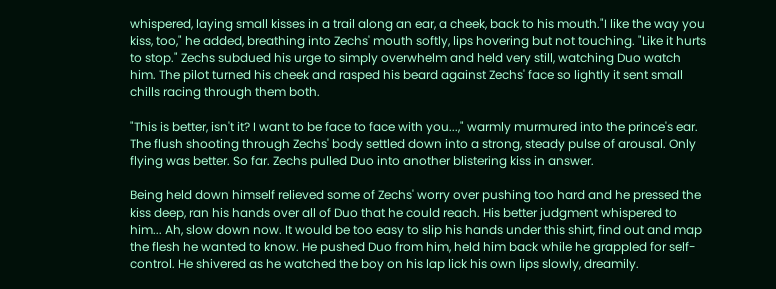whispered, laying small kisses in a trail along an ear, a cheek, back to his mouth."I like the way you kiss, too," he added, breathing into Zechs' mouth softly, lips hovering but not touching. "Like it hurts to stop." Zechs subdued his urge to simply overwhelm and held very still, watching Duo watch him. The pilot turned his cheek and rasped his beard against Zechs' face so lightly it sent small chills racing through them both.

"This is better, isn't it? I want to be face to face with you...," warmly murmured into the prince's ear. The flush shooting through Zechs' body settled down into a strong, steady pulse of arousal. Only flying was better. So far. Zechs pulled Duo into another blistering kiss in answer.

Being held down himself relieved some of Zechs' worry over pushing too hard and he pressed the kiss deep, ran his hands over all of Duo that he could reach. His better judgment whispered to him... Ah, slow down now. It would be too easy to slip his hands under this shirt, find out and map the flesh he wanted to know. He pushed Duo from him, held him back while he grappled for self-control. He shivered as he watched the boy on his lap lick his own lips slowly, dreamily.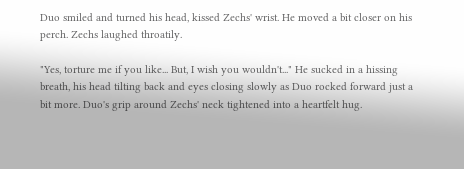Duo smiled and turned his head, kissed Zechs' wrist. He moved a bit closer on his perch. Zechs laughed throatily.

"Yes, torture me if you like... But, I wish you wouldn't..." He sucked in a hissing breath, his head tilting back and eyes closing slowly as Duo rocked forward just a bit more. Duo's grip around Zechs' neck tightened into a heartfelt hug.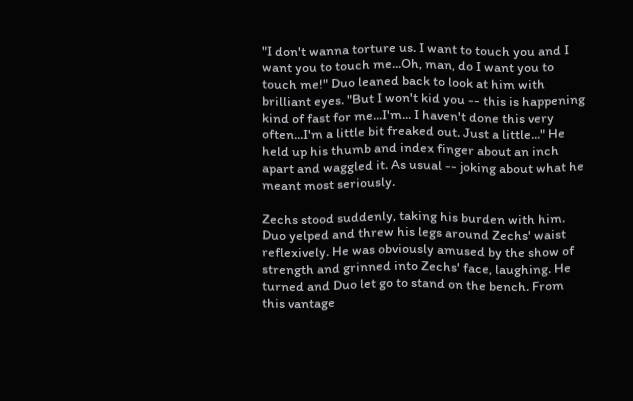"I don't wanna torture us. I want to touch you and I want you to touch me...Oh, man, do I want you to touch me!" Duo leaned back to look at him with brilliant eyes. "But I won't kid you -- this is happening kind of fast for me...I'm... I haven't done this very often...I'm a little bit freaked out. Just a little..." He held up his thumb and index finger about an inch apart and waggled it. As usual -- joking about what he meant most seriously.

Zechs stood suddenly, taking his burden with him. Duo yelped and threw his legs around Zechs' waist reflexively. He was obviously amused by the show of strength and grinned into Zechs' face, laughing. He turned and Duo let go to stand on the bench. From this vantage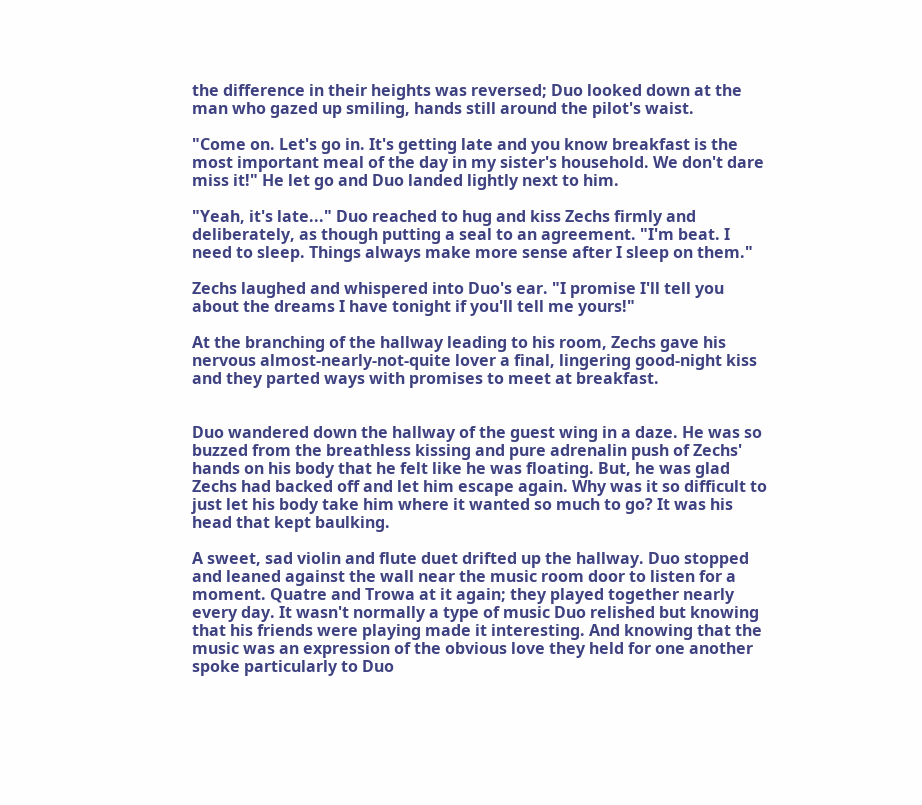the difference in their heights was reversed; Duo looked down at the man who gazed up smiling, hands still around the pilot's waist.

"Come on. Let's go in. It's getting late and you know breakfast is the most important meal of the day in my sister's household. We don't dare miss it!" He let go and Duo landed lightly next to him.

"Yeah, it's late..." Duo reached to hug and kiss Zechs firmly and deliberately, as though putting a seal to an agreement. "I'm beat. I need to sleep. Things always make more sense after I sleep on them."

Zechs laughed and whispered into Duo's ear. "I promise I'll tell you about the dreams I have tonight if you'll tell me yours!"

At the branching of the hallway leading to his room, Zechs gave his nervous almost-nearly-not-quite lover a final, lingering good-night kiss and they parted ways with promises to meet at breakfast.


Duo wandered down the hallway of the guest wing in a daze. He was so buzzed from the breathless kissing and pure adrenalin push of Zechs' hands on his body that he felt like he was floating. But, he was glad Zechs had backed off and let him escape again. Why was it so difficult to just let his body take him where it wanted so much to go? It was his head that kept baulking.

A sweet, sad violin and flute duet drifted up the hallway. Duo stopped and leaned against the wall near the music room door to listen for a moment. Quatre and Trowa at it again; they played together nearly every day. It wasn't normally a type of music Duo relished but knowing that his friends were playing made it interesting. And knowing that the music was an expression of the obvious love they held for one another spoke particularly to Duo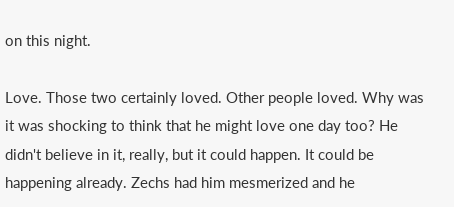on this night.

Love. Those two certainly loved. Other people loved. Why was it was shocking to think that he might love one day too? He didn't believe in it, really, but it could happen. It could be happening already. Zechs had him mesmerized and he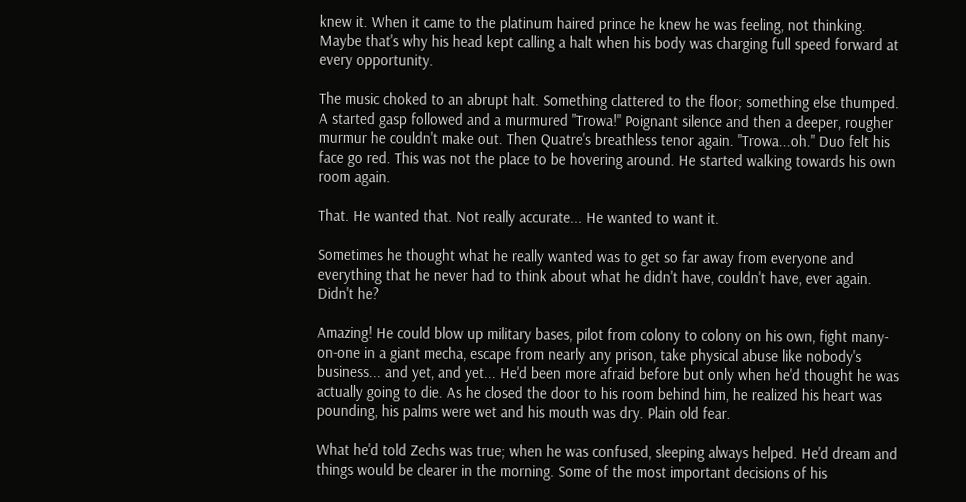knew it. When it came to the platinum haired prince he knew he was feeling, not thinking. Maybe that's why his head kept calling a halt when his body was charging full speed forward at every opportunity.

The music choked to an abrupt halt. Something clattered to the floor; something else thumped. A started gasp followed and a murmured "Trowa!" Poignant silence and then a deeper, rougher murmur he couldn't make out. Then Quatre's breathless tenor again. "Trowa...oh." Duo felt his face go red. This was not the place to be hovering around. He started walking towards his own room again.

That. He wanted that. Not really accurate... He wanted to want it.

Sometimes he thought what he really wanted was to get so far away from everyone and everything that he never had to think about what he didn't have, couldn't have, ever again. Didn't he?

Amazing! He could blow up military bases, pilot from colony to colony on his own, fight many-on-one in a giant mecha, escape from nearly any prison, take physical abuse like nobody's business... and yet, and yet... He'd been more afraid before but only when he'd thought he was actually going to die. As he closed the door to his room behind him, he realized his heart was pounding, his palms were wet and his mouth was dry. Plain old fear.

What he'd told Zechs was true; when he was confused, sleeping always helped. He'd dream and things would be clearer in the morning. Some of the most important decisions of his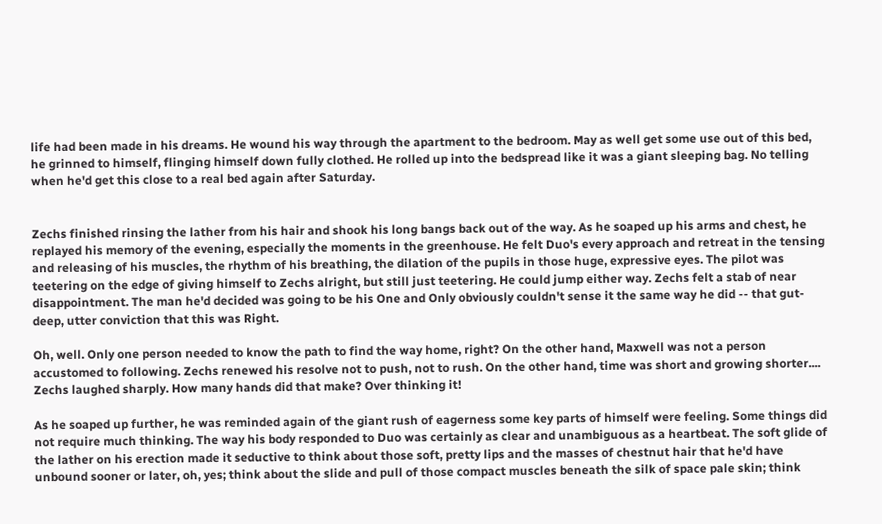life had been made in his dreams. He wound his way through the apartment to the bedroom. May as well get some use out of this bed, he grinned to himself, flinging himself down fully clothed. He rolled up into the bedspread like it was a giant sleeping bag. No telling when he'd get this close to a real bed again after Saturday.


Zechs finished rinsing the lather from his hair and shook his long bangs back out of the way. As he soaped up his arms and chest, he replayed his memory of the evening, especially the moments in the greenhouse. He felt Duo's every approach and retreat in the tensing and releasing of his muscles, the rhythm of his breathing, the dilation of the pupils in those huge, expressive eyes. The pilot was teetering on the edge of giving himself to Zechs alright, but still just teetering. He could jump either way. Zechs felt a stab of near disappointment. The man he'd decided was going to be his One and Only obviously couldn't sense it the same way he did -- that gut-deep, utter conviction that this was Right.

Oh, well. Only one person needed to know the path to find the way home, right? On the other hand, Maxwell was not a person accustomed to following. Zechs renewed his resolve not to push, not to rush. On the other hand, time was short and growing shorter.... Zechs laughed sharply. How many hands did that make? Over thinking it!

As he soaped up further, he was reminded again of the giant rush of eagerness some key parts of himself were feeling. Some things did not require much thinking. The way his body responded to Duo was certainly as clear and unambiguous as a heartbeat. The soft glide of the lather on his erection made it seductive to think about those soft, pretty lips and the masses of chestnut hair that he'd have unbound sooner or later, oh, yes; think about the slide and pull of those compact muscles beneath the silk of space pale skin; think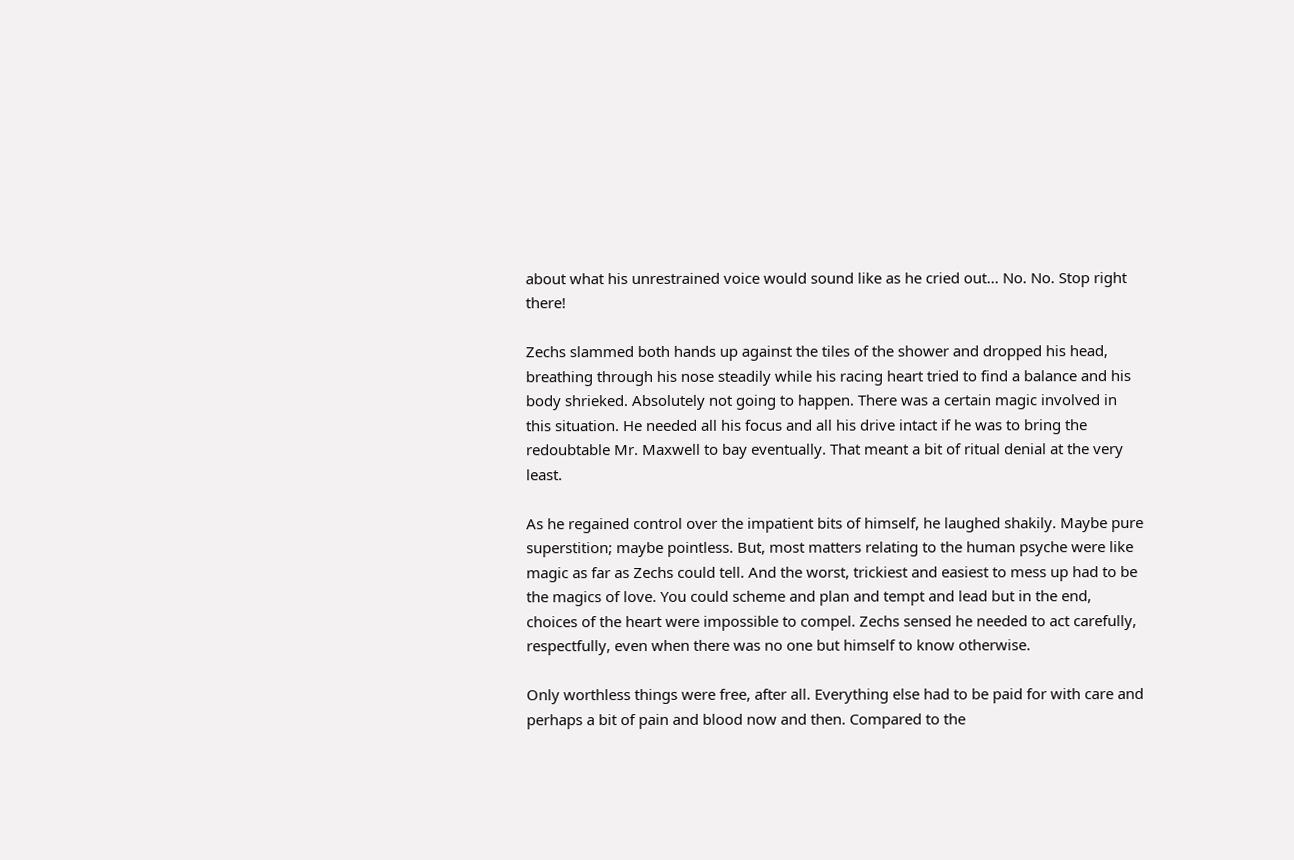about what his unrestrained voice would sound like as he cried out... No. No. Stop right there!

Zechs slammed both hands up against the tiles of the shower and dropped his head, breathing through his nose steadily while his racing heart tried to find a balance and his body shrieked. Absolutely not going to happen. There was a certain magic involved in this situation. He needed all his focus and all his drive intact if he was to bring the redoubtable Mr. Maxwell to bay eventually. That meant a bit of ritual denial at the very least.

As he regained control over the impatient bits of himself, he laughed shakily. Maybe pure superstition; maybe pointless. But, most matters relating to the human psyche were like magic as far as Zechs could tell. And the worst, trickiest and easiest to mess up had to be the magics of love. You could scheme and plan and tempt and lead but in the end, choices of the heart were impossible to compel. Zechs sensed he needed to act carefully, respectfully, even when there was no one but himself to know otherwise.

Only worthless things were free, after all. Everything else had to be paid for with care and perhaps a bit of pain and blood now and then. Compared to the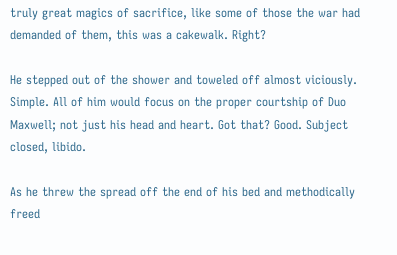truly great magics of sacrifice, like some of those the war had demanded of them, this was a cakewalk. Right?

He stepped out of the shower and toweled off almost viciously. Simple. All of him would focus on the proper courtship of Duo Maxwell; not just his head and heart. Got that? Good. Subject closed, libido.

As he threw the spread off the end of his bed and methodically freed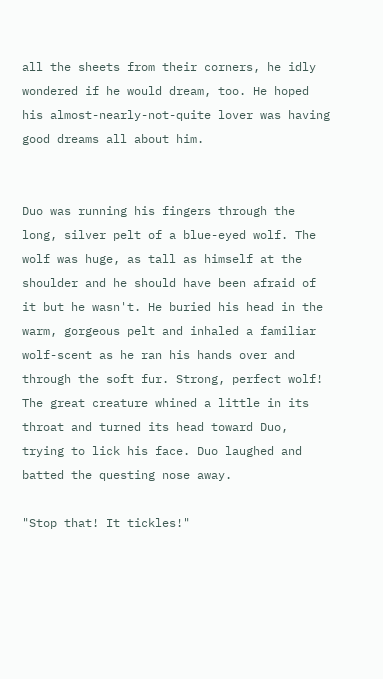all the sheets from their corners, he idly wondered if he would dream, too. He hoped his almost-nearly-not-quite lover was having good dreams all about him.


Duo was running his fingers through the long, silver pelt of a blue-eyed wolf. The wolf was huge, as tall as himself at the shoulder and he should have been afraid of it but he wasn't. He buried his head in the warm, gorgeous pelt and inhaled a familiar wolf-scent as he ran his hands over and through the soft fur. Strong, perfect wolf! The great creature whined a little in its throat and turned its head toward Duo, trying to lick his face. Duo laughed and batted the questing nose away.

"Stop that! It tickles!"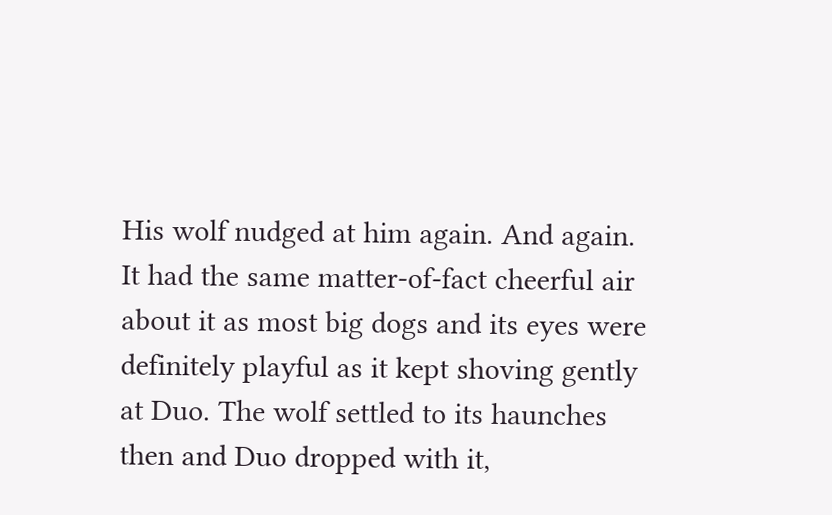His wolf nudged at him again. And again. It had the same matter-of-fact cheerful air about it as most big dogs and its eyes were definitely playful as it kept shoving gently at Duo. The wolf settled to its haunches then and Duo dropped with it,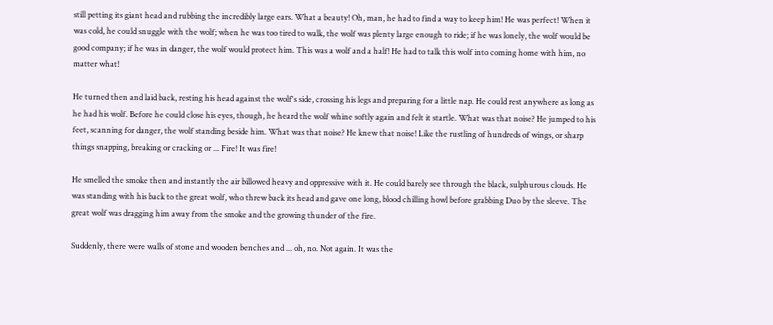still petting its giant head and rubbing the incredibly large ears. What a beauty! Oh, man, he had to find a way to keep him! He was perfect! When it was cold, he could snuggle with the wolf; when he was too tired to walk, the wolf was plenty large enough to ride; if he was lonely, the wolf would be good company; if he was in danger, the wolf would protect him. This was a wolf and a half! He had to talk this wolf into coming home with him, no matter what!

He turned then and laid back, resting his head against the wolf's side, crossing his legs and preparing for a little nap. He could rest anywhere as long as he had his wolf. Before he could close his eyes, though, he heard the wolf whine softly again and felt it startle. What was that noise? He jumped to his feet, scanning for danger, the wolf standing beside him. What was that noise? He knew that noise! Like the rustling of hundreds of wings, or sharp things snapping, breaking or cracking or ... Fire! It was fire!

He smelled the smoke then and instantly the air billowed heavy and oppressive with it. He could barely see through the black, sulphurous clouds. He was standing with his back to the great wolf, who threw back its head and gave one long, blood chilling howl before grabbing Duo by the sleeve. The great wolf was dragging him away from the smoke and the growing thunder of the fire.

Suddenly, there were walls of stone and wooden benches and ... oh, no. Not again. It was the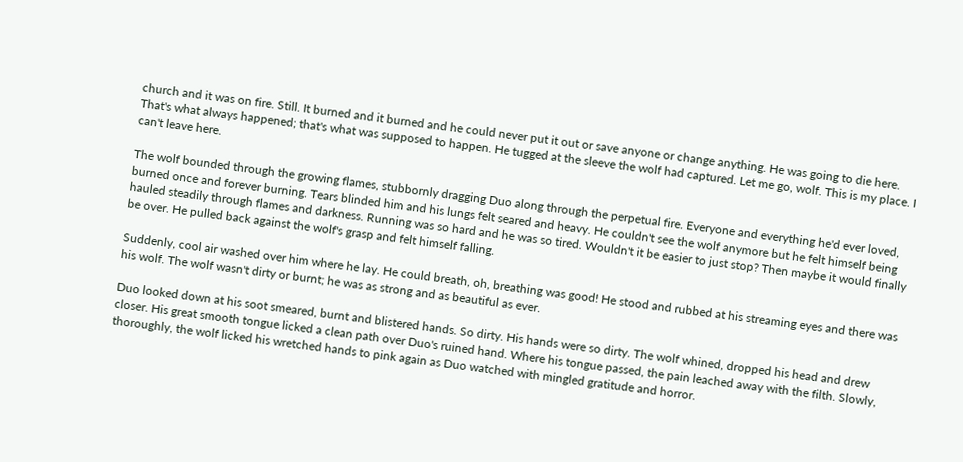church and it was on fire. Still. It burned and it burned and he could never put it out or save anyone or change anything. He was going to die here. That's what always happened; that's what was supposed to happen. He tugged at the sleeve the wolf had captured. Let me go, wolf. This is my place. I can't leave here.

The wolf bounded through the growing flames, stubbornly dragging Duo along through the perpetual fire. Everyone and everything he'd ever loved, burned once and forever burning. Tears blinded him and his lungs felt seared and heavy. He couldn't see the wolf anymore but he felt himself being hauled steadily through flames and darkness. Running was so hard and he was so tired. Wouldn't it be easier to just stop? Then maybe it would finally be over. He pulled back against the wolf's grasp and felt himself falling.

Suddenly, cool air washed over him where he lay. He could breath, oh, breathing was good! He stood and rubbed at his streaming eyes and there was his wolf. The wolf wasn't dirty or burnt; he was as strong and as beautiful as ever.

Duo looked down at his soot smeared, burnt and blistered hands. So dirty. His hands were so dirty. The wolf whined, dropped his head and drew closer. His great smooth tongue licked a clean path over Duo's ruined hand. Where his tongue passed, the pain leached away with the filth. Slowly, thoroughly, the wolf licked his wretched hands to pink again as Duo watched with mingled gratitude and horror.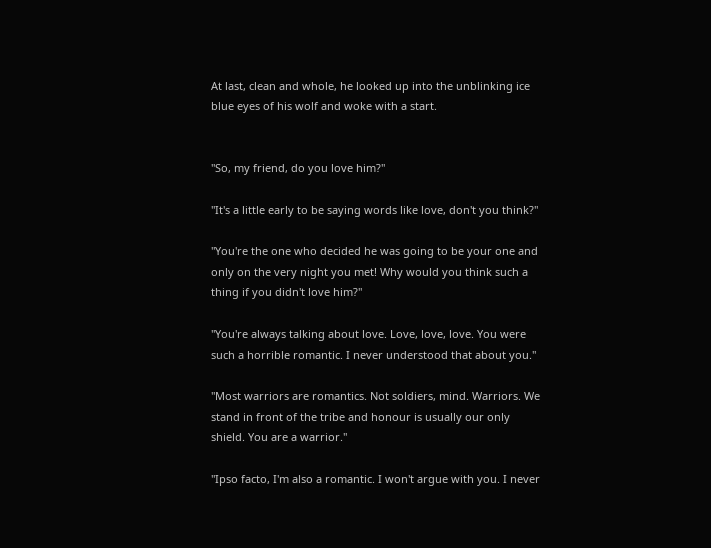At last, clean and whole, he looked up into the unblinking ice blue eyes of his wolf and woke with a start.


"So, my friend, do you love him?"

"It's a little early to be saying words like love, don't you think?"

"You're the one who decided he was going to be your one and only on the very night you met! Why would you think such a thing if you didn't love him?"

"You're always talking about love. Love, love, love. You were such a horrible romantic. I never understood that about you."

"Most warriors are romantics. Not soldiers, mind. Warriors. We stand in front of the tribe and honour is usually our only shield. You are a warrior."

"Ipso facto, I'm also a romantic. I won't argue with you. I never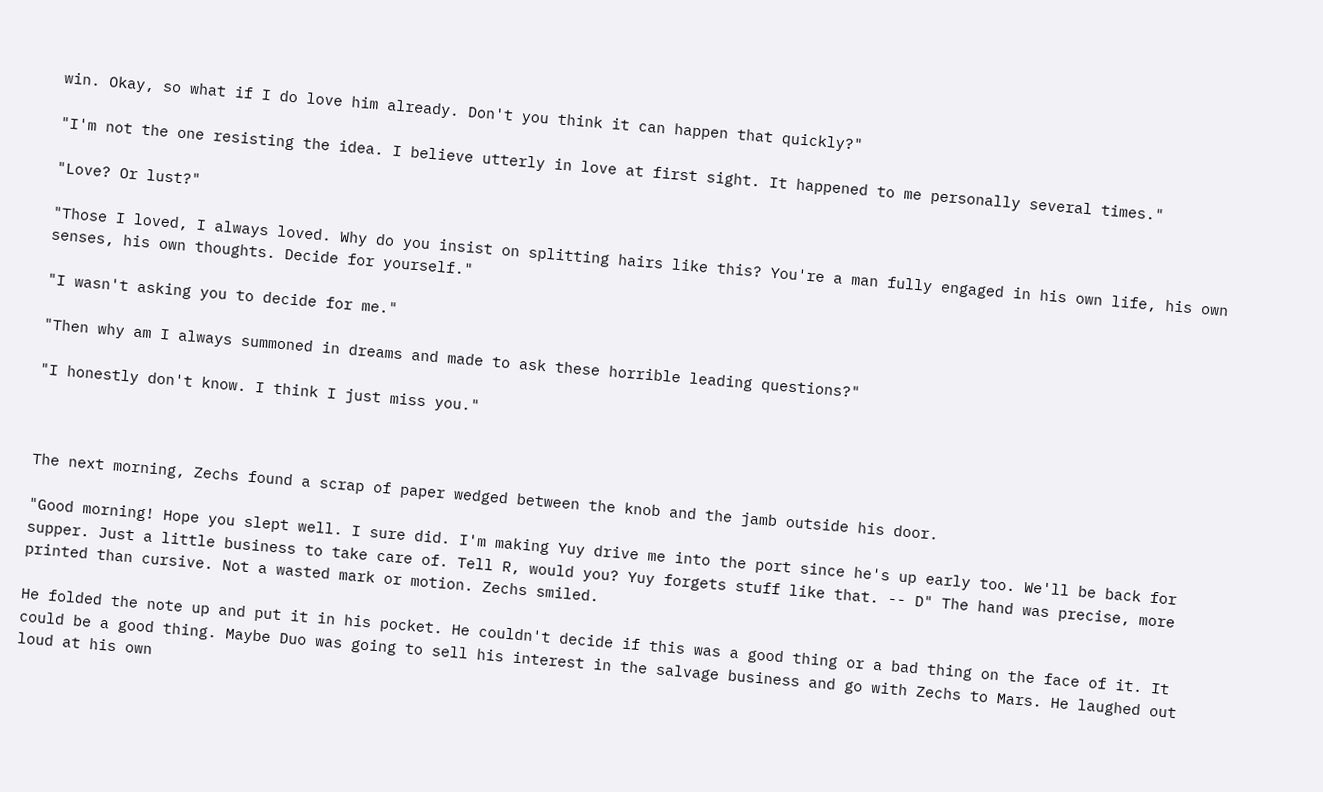win. Okay, so what if I do love him already. Don't you think it can happen that quickly?"

"I'm not the one resisting the idea. I believe utterly in love at first sight. It happened to me personally several times."

"Love? Or lust?"

"Those I loved, I always loved. Why do you insist on splitting hairs like this? You're a man fully engaged in his own life, his own senses, his own thoughts. Decide for yourself."

"I wasn't asking you to decide for me."

"Then why am I always summoned in dreams and made to ask these horrible leading questions?"

"I honestly don't know. I think I just miss you."



The next morning, Zechs found a scrap of paper wedged between the knob and the jamb outside his door.

"Good morning! Hope you slept well. I sure did. I'm making Yuy drive me into the port since he's up early too. We'll be back for supper. Just a little business to take care of. Tell R, would you? Yuy forgets stuff like that. -- D" The hand was precise, more printed than cursive. Not a wasted mark or motion. Zechs smiled.

He folded the note up and put it in his pocket. He couldn't decide if this was a good thing or a bad thing on the face of it. It could be a good thing. Maybe Duo was going to sell his interest in the salvage business and go with Zechs to Mars. He laughed out loud at his own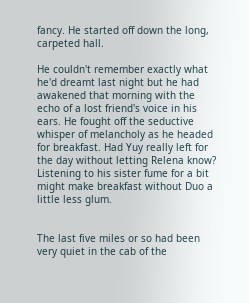fancy. He started off down the long, carpeted hall.

He couldn't remember exactly what he'd dreamt last night but he had awakened that morning with the echo of a lost friend's voice in his ears. He fought off the seductive whisper of melancholy as he headed for breakfast. Had Yuy really left for the day without letting Relena know? Listening to his sister fume for a bit might make breakfast without Duo a little less glum.


The last five miles or so had been very quiet in the cab of the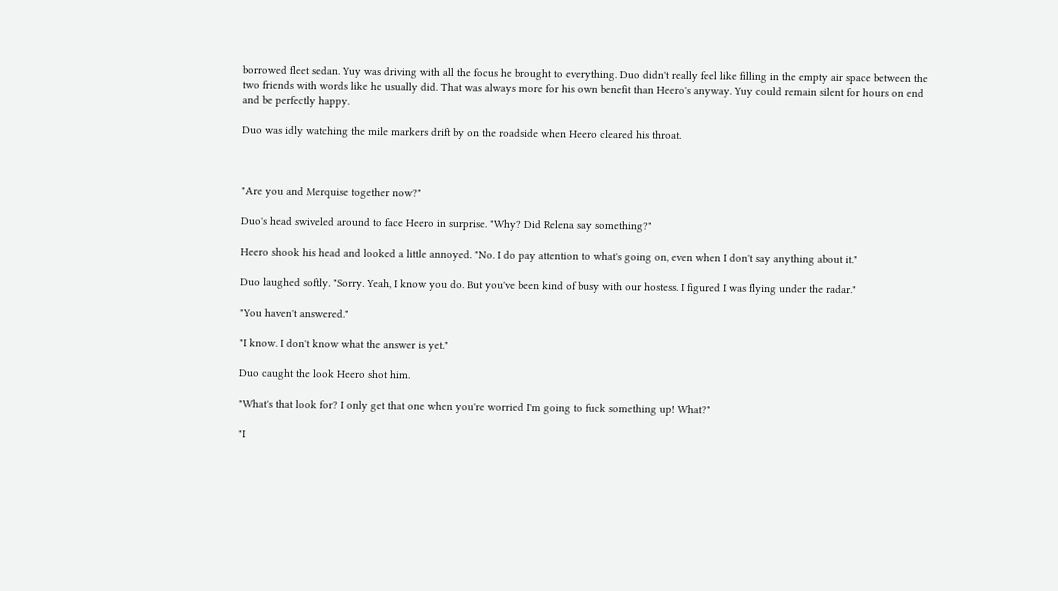borrowed fleet sedan. Yuy was driving with all the focus he brought to everything. Duo didn't really feel like filling in the empty air space between the two friends with words like he usually did. That was always more for his own benefit than Heero's anyway. Yuy could remain silent for hours on end and be perfectly happy.

Duo was idly watching the mile markers drift by on the roadside when Heero cleared his throat.



"Are you and Merquise together now?"

Duo's head swiveled around to face Heero in surprise. "Why? Did Relena say something?"

Heero shook his head and looked a little annoyed. "No. I do pay attention to what's going on, even when I don't say anything about it."

Duo laughed softly. "Sorry. Yeah, I know you do. But you've been kind of busy with our hostess. I figured I was flying under the radar."

"You haven't answered."

"I know. I don't know what the answer is yet."

Duo caught the look Heero shot him.

"What's that look for? I only get that one when you're worried I'm going to fuck something up! What?"

"I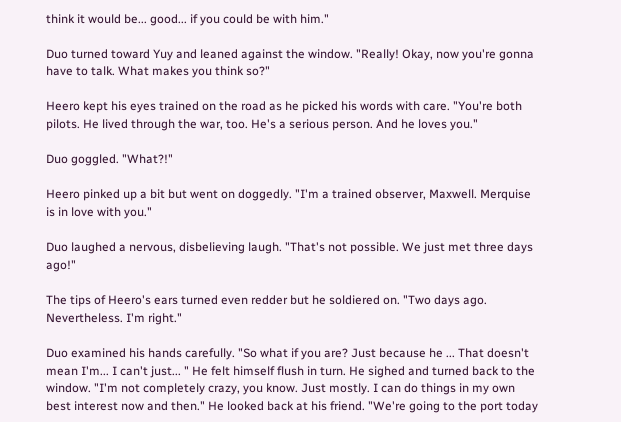think it would be... good... if you could be with him."

Duo turned toward Yuy and leaned against the window. "Really! Okay, now you're gonna have to talk. What makes you think so?"

Heero kept his eyes trained on the road as he picked his words with care. "You're both pilots. He lived through the war, too. He's a serious person. And he loves you."

Duo goggled. "What?!"

Heero pinked up a bit but went on doggedly. "I'm a trained observer, Maxwell. Merquise is in love with you."

Duo laughed a nervous, disbelieving laugh. "That's not possible. We just met three days ago!"

The tips of Heero's ears turned even redder but he soldiered on. "Two days ago. Nevertheless. I'm right."

Duo examined his hands carefully. "So what if you are? Just because he ... That doesn't mean I'm... I can't just... " He felt himself flush in turn. He sighed and turned back to the window. "I'm not completely crazy, you know. Just mostly. I can do things in my own best interest now and then." He looked back at his friend. "We're going to the port today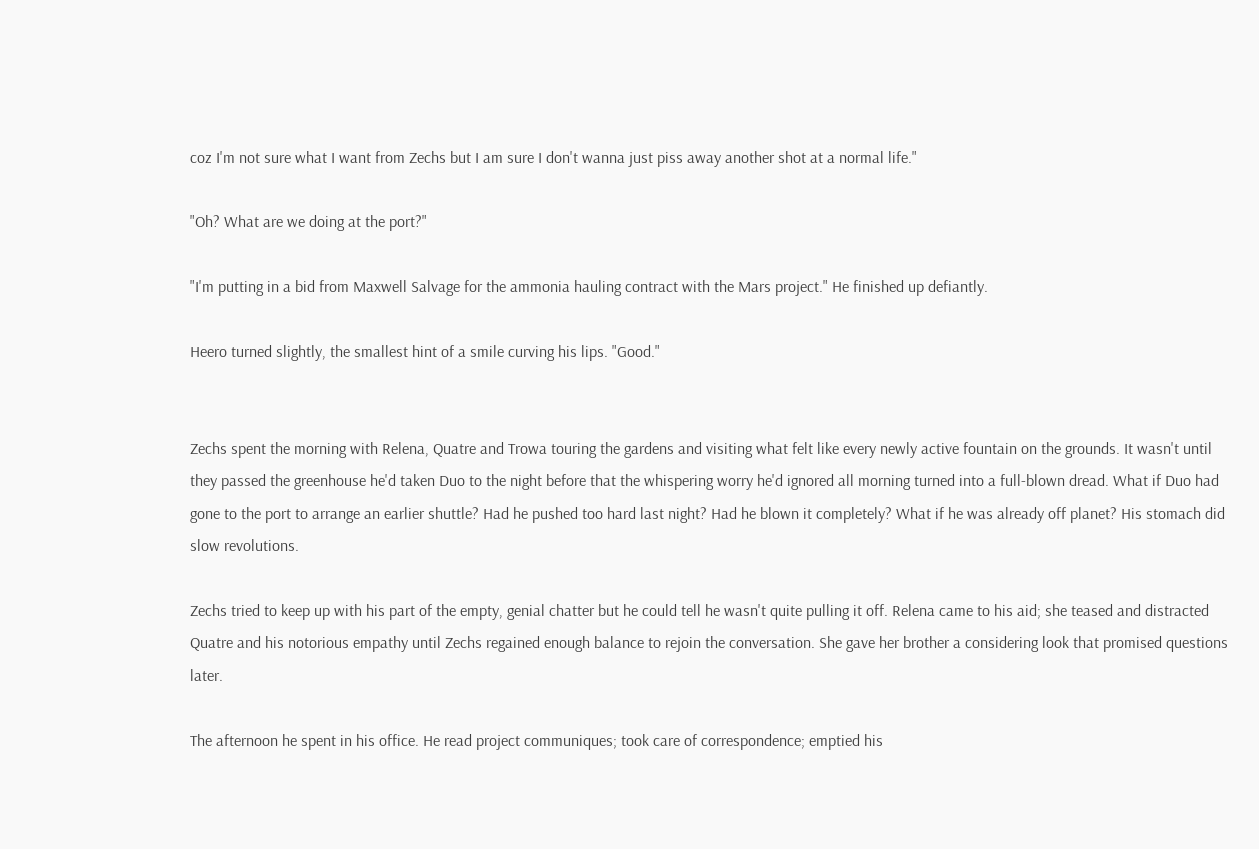coz I'm not sure what I want from Zechs but I am sure I don't wanna just piss away another shot at a normal life."

"Oh? What are we doing at the port?"

"I'm putting in a bid from Maxwell Salvage for the ammonia hauling contract with the Mars project." He finished up defiantly.

Heero turned slightly, the smallest hint of a smile curving his lips. "Good."


Zechs spent the morning with Relena, Quatre and Trowa touring the gardens and visiting what felt like every newly active fountain on the grounds. It wasn't until they passed the greenhouse he'd taken Duo to the night before that the whispering worry he'd ignored all morning turned into a full-blown dread. What if Duo had gone to the port to arrange an earlier shuttle? Had he pushed too hard last night? Had he blown it completely? What if he was already off planet? His stomach did slow revolutions.

Zechs tried to keep up with his part of the empty, genial chatter but he could tell he wasn't quite pulling it off. Relena came to his aid; she teased and distracted Quatre and his notorious empathy until Zechs regained enough balance to rejoin the conversation. She gave her brother a considering look that promised questions later.

The afternoon he spent in his office. He read project communiques; took care of correspondence; emptied his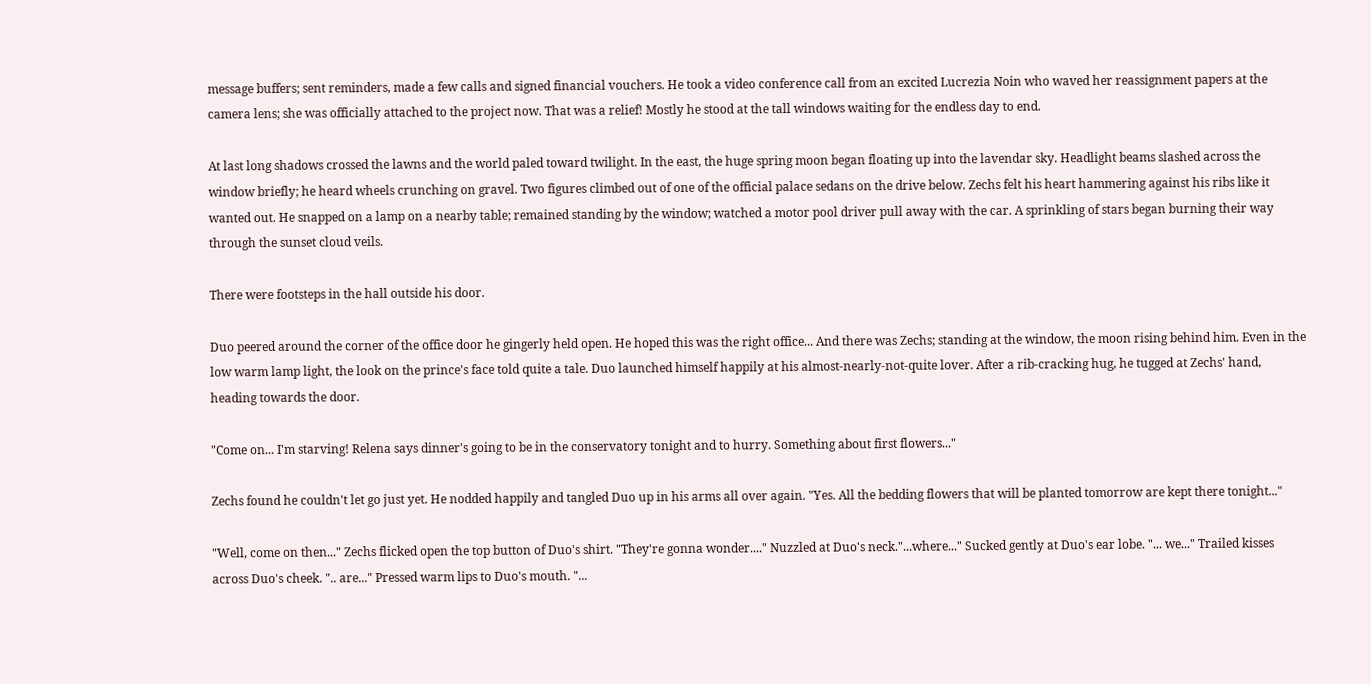message buffers; sent reminders, made a few calls and signed financial vouchers. He took a video conference call from an excited Lucrezia Noin who waved her reassignment papers at the camera lens; she was officially attached to the project now. That was a relief! Mostly he stood at the tall windows waiting for the endless day to end.

At last long shadows crossed the lawns and the world paled toward twilight. In the east, the huge spring moon began floating up into the lavendar sky. Headlight beams slashed across the window briefly; he heard wheels crunching on gravel. Two figures climbed out of one of the official palace sedans on the drive below. Zechs felt his heart hammering against his ribs like it wanted out. He snapped on a lamp on a nearby table; remained standing by the window; watched a motor pool driver pull away with the car. A sprinkling of stars began burning their way through the sunset cloud veils.

There were footsteps in the hall outside his door.

Duo peered around the corner of the office door he gingerly held open. He hoped this was the right office... And there was Zechs; standing at the window, the moon rising behind him. Even in the low warm lamp light, the look on the prince's face told quite a tale. Duo launched himself happily at his almost-nearly-not-quite lover. After a rib-cracking hug, he tugged at Zechs' hand, heading towards the door.

"Come on... I'm starving! Relena says dinner's going to be in the conservatory tonight and to hurry. Something about first flowers..."

Zechs found he couldn't let go just yet. He nodded happily and tangled Duo up in his arms all over again. "Yes. All the bedding flowers that will be planted tomorrow are kept there tonight..."

"Well, come on then..." Zechs flicked open the top button of Duo's shirt. "They're gonna wonder...." Nuzzled at Duo's neck."...where..." Sucked gently at Duo's ear lobe. "... we..." Trailed kisses across Duo's cheek. ".. are..." Pressed warm lips to Duo's mouth. "...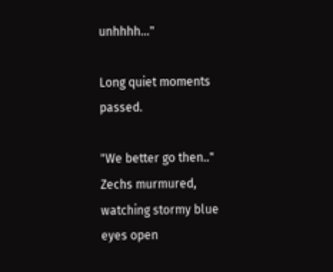unhhhh..."

Long quiet moments passed.

"We better go then.." Zechs murmured, watching stormy blue eyes open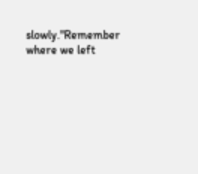slowly."Remember where we left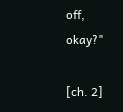off, okay?"

[ch. 2]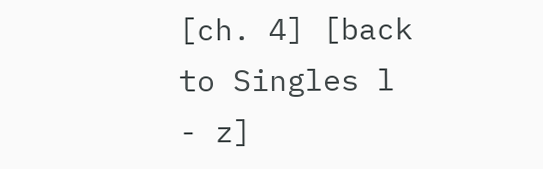[ch. 4] [back to Singles l - z]